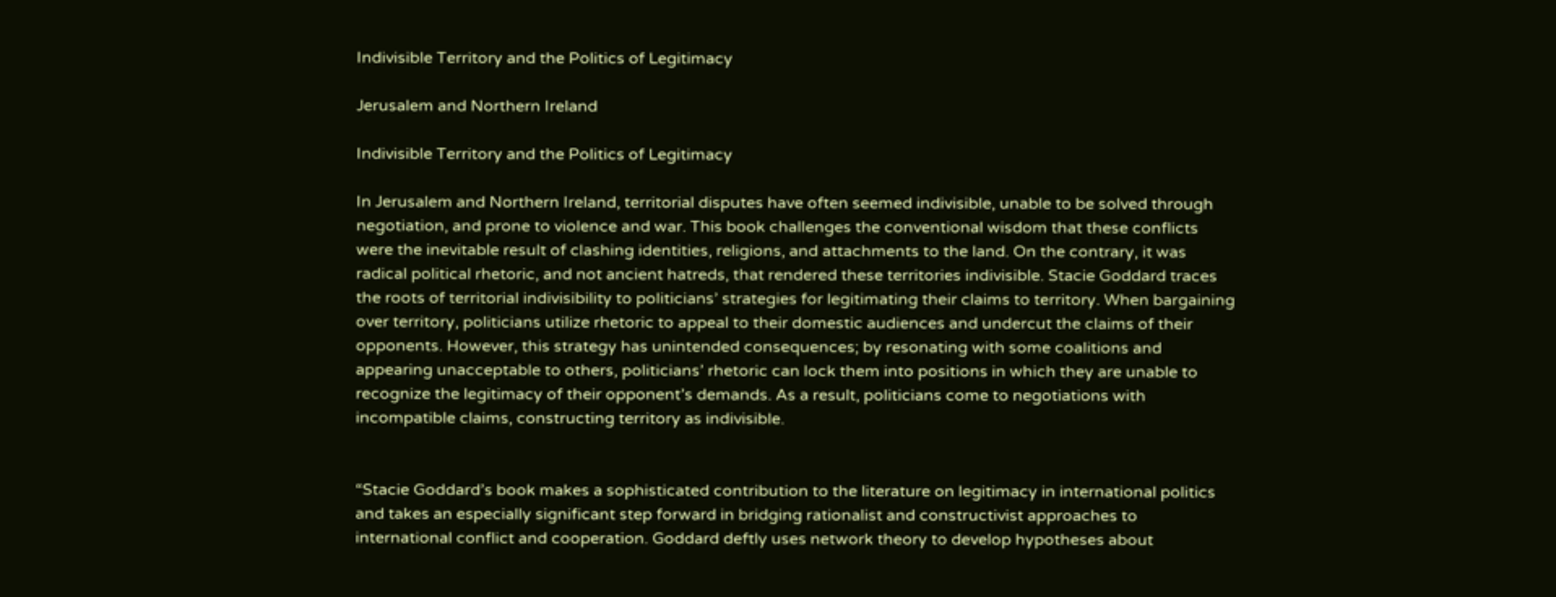Indivisible Territory and the Politics of Legitimacy

Jerusalem and Northern Ireland

Indivisible Territory and the Politics of Legitimacy

In Jerusalem and Northern Ireland, territorial disputes have often seemed indivisible, unable to be solved through negotiation, and prone to violence and war. This book challenges the conventional wisdom that these conflicts were the inevitable result of clashing identities, religions, and attachments to the land. On the contrary, it was radical political rhetoric, and not ancient hatreds, that rendered these territories indivisible. Stacie Goddard traces the roots of territorial indivisibility to politicians’ strategies for legitimating their claims to territory. When bargaining over territory, politicians utilize rhetoric to appeal to their domestic audiences and undercut the claims of their opponents. However, this strategy has unintended consequences; by resonating with some coalitions and appearing unacceptable to others, politicians’ rhetoric can lock them into positions in which they are unable to recognize the legitimacy of their opponent’s demands. As a result, politicians come to negotiations with incompatible claims, constructing territory as indivisible.


“Stacie Goddard’s book makes a sophisticated contribution to the literature on legitimacy in international politics and takes an especially significant step forward in bridging rationalist and constructivist approaches to international conflict and cooperation. Goddard deftly uses network theory to develop hypotheses about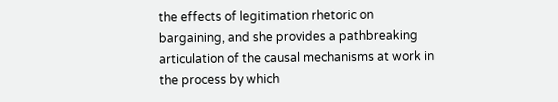the effects of legitimation rhetoric on bargaining, and she provides a pathbreaking articulation of the causal mechanisms at work in the process by which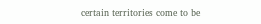certain territories come to be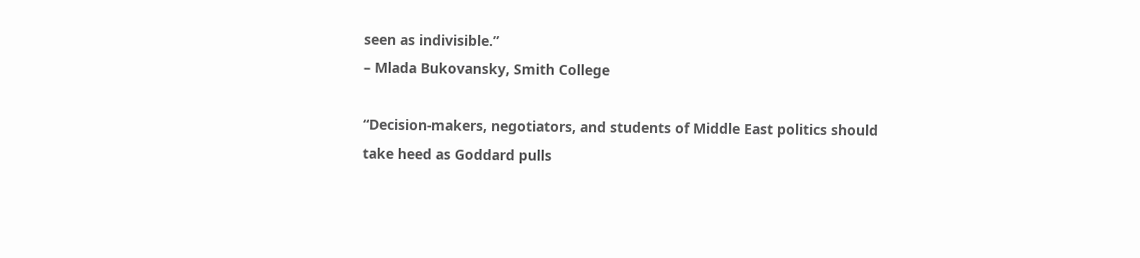seen as indivisible.”
– Mlada Bukovansky, Smith College

“Decision-makers, negotiators, and students of Middle East politics should take heed as Goddard pulls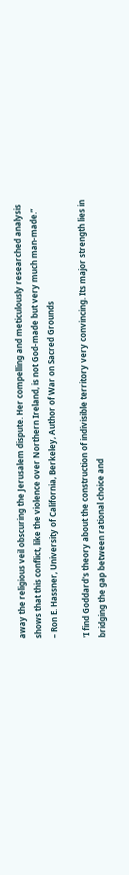away the religious veil obscuring the Jerusalem dispute. Her compelling and meticulously researched analysis shows that this conflict, like the violence over Northern Ireland, is not God-made but very much man-made.”
– Ron E. Hassner, University of California, Berkeley, Author of War on Sacred Grounds

'I find Goddard's theory about the construction of indivisible territory very convincing. Its major strength lies in bridging the gap between rational choice and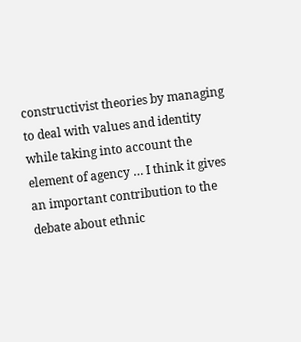constructivist theories by managing to deal with values and identity while taking into account the element of agency … I think it gives an important contribution to the debate about ethnic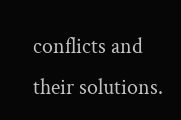conflicts and their solutions.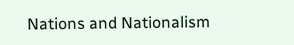Nations and Nationalism